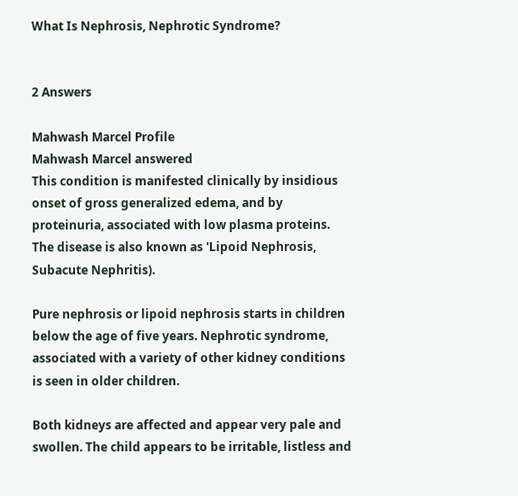What Is Nephrosis, Nephrotic Syndrome?


2 Answers

Mahwash Marcel Profile
Mahwash Marcel answered
This condition is manifested clinically by insidious onset of gross generalized edema, and by proteinuria, associated with low plasma proteins. The disease is also known as 'Lipoid Nephrosis, Subacute Nephritis).

Pure nephrosis or lipoid nephrosis starts in children below the age of five years. Nephrotic syndrome, associated with a variety of other kidney conditions is seen in older children.

Both kidneys are affected and appear very pale and swollen. The child appears to be irritable, listless and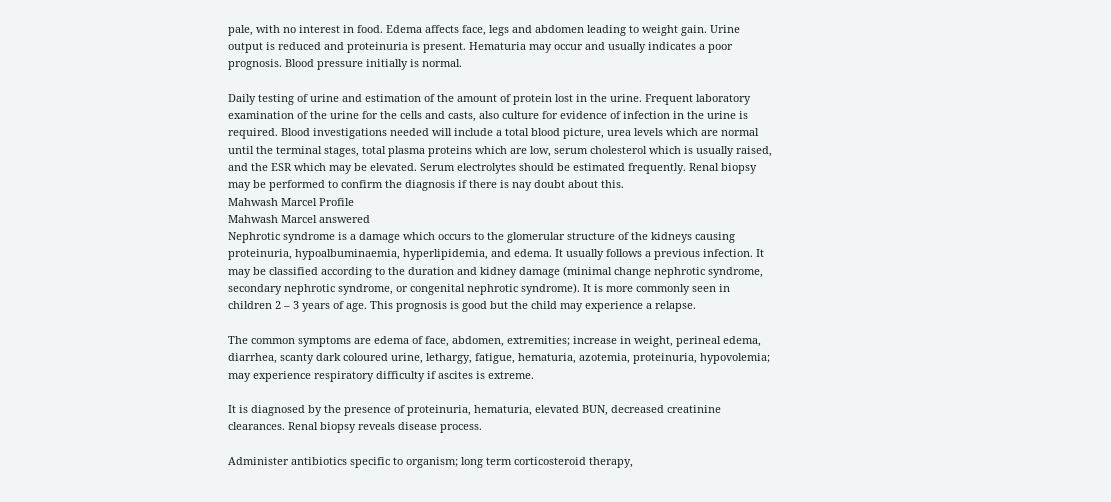pale, with no interest in food. Edema affects face, legs and abdomen leading to weight gain. Urine output is reduced and proteinuria is present. Hematuria may occur and usually indicates a poor prognosis. Blood pressure initially is normal.

Daily testing of urine and estimation of the amount of protein lost in the urine. Frequent laboratory examination of the urine for the cells and casts, also culture for evidence of infection in the urine is required. Blood investigations needed will include a total blood picture, urea levels which are normal until the terminal stages, total plasma proteins which are low, serum cholesterol which is usually raised, and the ESR which may be elevated. Serum electrolytes should be estimated frequently. Renal biopsy may be performed to confirm the diagnosis if there is nay doubt about this.
Mahwash Marcel Profile
Mahwash Marcel answered
Nephrotic syndrome is a damage which occurs to the glomerular structure of the kidneys causing proteinuria, hypoalbuminaemia, hyperlipidemia, and edema. It usually follows a previous infection. It may be classified according to the duration and kidney damage (minimal change nephrotic syndrome, secondary nephrotic syndrome, or congenital nephrotic syndrome). It is more commonly seen in children 2 – 3 years of age. This prognosis is good but the child may experience a relapse.

The common symptoms are edema of face, abdomen, extremities; increase in weight, perineal edema, diarrhea, scanty dark coloured urine, lethargy, fatigue, hematuria, azotemia, proteinuria, hypovolemia; may experience respiratory difficulty if ascites is extreme.

It is diagnosed by the presence of proteinuria, hematuria, elevated BUN, decreased creatinine clearances. Renal biopsy reveals disease process.

Administer antibiotics specific to organism; long term corticosteroid therapy,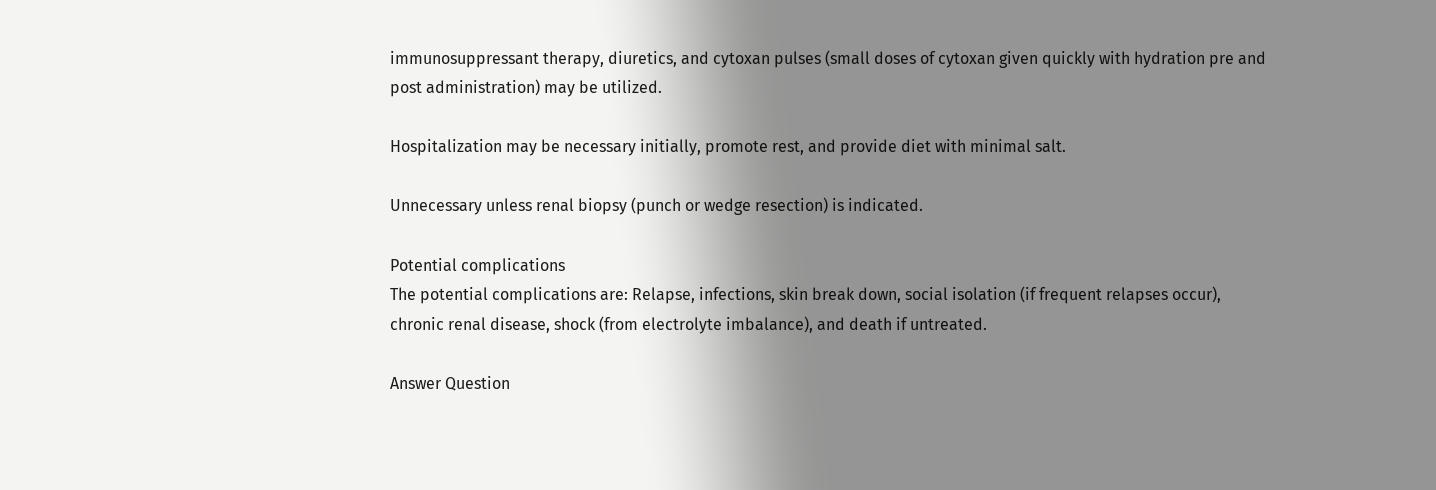immunosuppressant therapy, diuretics, and cytoxan pulses (small doses of cytoxan given quickly with hydration pre and post administration) may be utilized.

Hospitalization may be necessary initially, promote rest, and provide diet with minimal salt.

Unnecessary unless renal biopsy (punch or wedge resection) is indicated.

Potential complications
The potential complications are: Relapse, infections, skin break down, social isolation (if frequent relapses occur), chronic renal disease, shock (from electrolyte imbalance), and death if untreated.

Answer Question